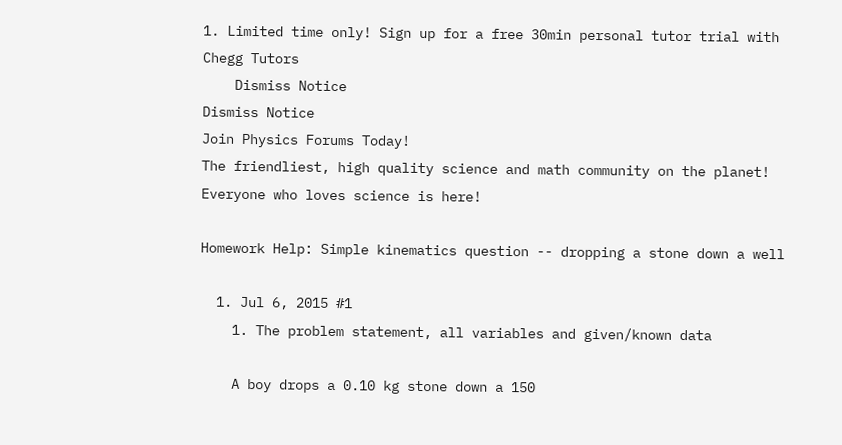1. Limited time only! Sign up for a free 30min personal tutor trial with Chegg Tutors
    Dismiss Notice
Dismiss Notice
Join Physics Forums Today!
The friendliest, high quality science and math community on the planet! Everyone who loves science is here!

Homework Help: Simple kinematics question -- dropping a stone down a well

  1. Jul 6, 2015 #1
    1. The problem statement, all variables and given/known data

    A boy drops a 0.10 kg stone down a 150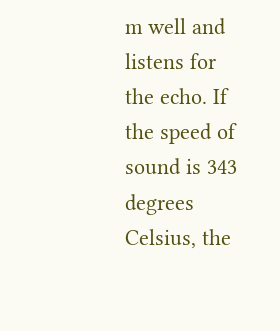m well and listens for the echo. If the speed of sound is 343 degrees Celsius, the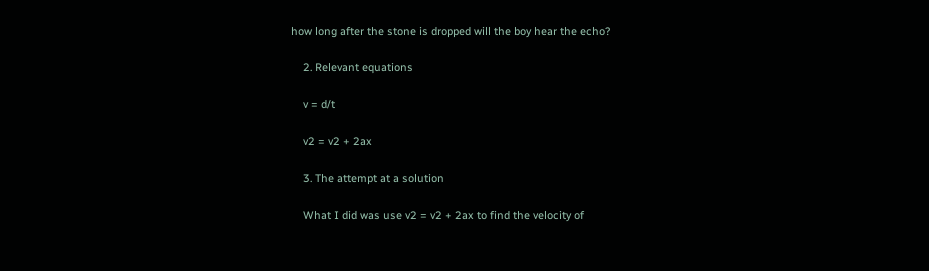how long after the stone is dropped will the boy hear the echo?

    2. Relevant equations

    v = d/t

    v2 = v2 + 2ax

    3. The attempt at a solution

    What I did was use v2 = v2 + 2ax to find the velocity of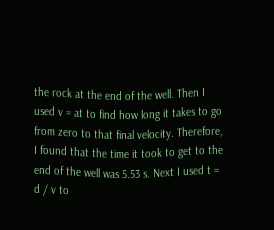the rock at the end of the well. Then I used v = at to find how long it takes to go from zero to that final velocity. Therefore, I found that the time it took to get to the end of the well was 5.53 s. Next I used t = d / v to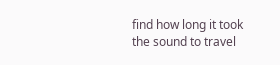find how long it took the sound to travel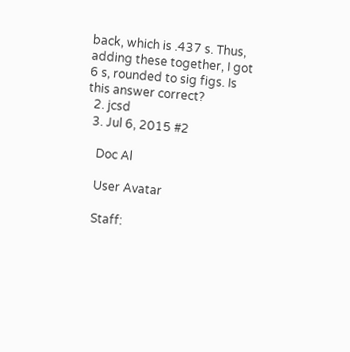back, which is .437 s. Thus, adding these together, I got 6 s, rounded to sig figs. Is this answer correct?
  2. jcsd
  3. Jul 6, 2015 #2

    Doc Al

    User Avatar

    Staff: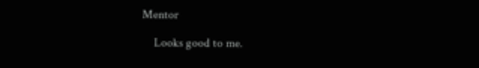Mentor

    Looks good to me.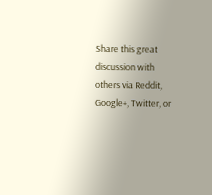Share this great discussion with others via Reddit, Google+, Twitter, or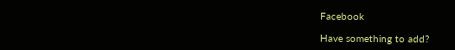Facebook

Have something to add?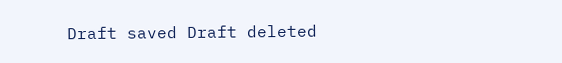Draft saved Draft deleted